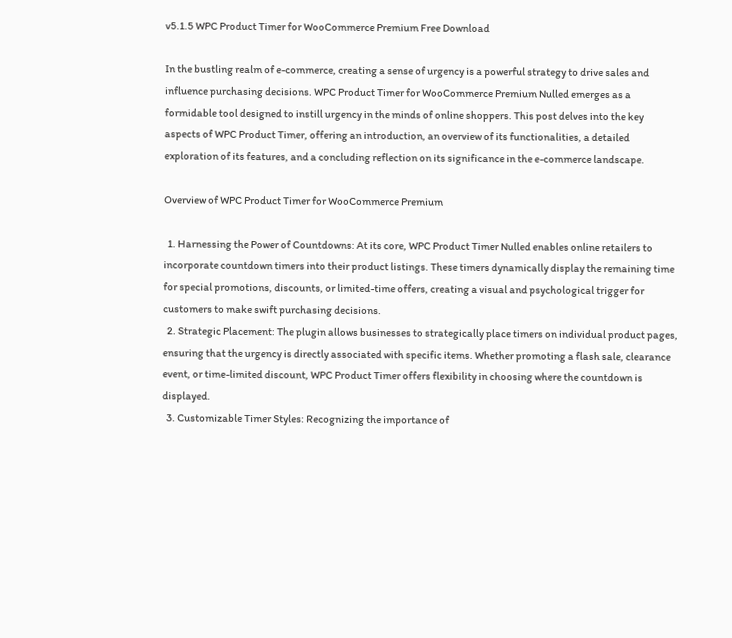v5.1.5 WPC Product Timer for WooCommerce Premium Free Download

In the bustling realm of e-commerce, creating a sense of urgency is a powerful strategy to drive sales and influence purchasing decisions. WPC Product Timer for WooCommerce Premium Nulled emerges as a formidable tool designed to instill urgency in the minds of online shoppers. This post delves into the key aspects of WPC Product Timer, offering an introduction, an overview of its functionalities, a detailed exploration of its features, and a concluding reflection on its significance in the e-commerce landscape.

Overview of WPC Product Timer for WooCommerce Premium

  1. Harnessing the Power of Countdowns: At its core, WPC Product Timer Nulled enables online retailers to incorporate countdown timers into their product listings. These timers dynamically display the remaining time for special promotions, discounts, or limited-time offers, creating a visual and psychological trigger for customers to make swift purchasing decisions.
  2. Strategic Placement: The plugin allows businesses to strategically place timers on individual product pages, ensuring that the urgency is directly associated with specific items. Whether promoting a flash sale, clearance event, or time-limited discount, WPC Product Timer offers flexibility in choosing where the countdown is displayed.
  3. Customizable Timer Styles: Recognizing the importance of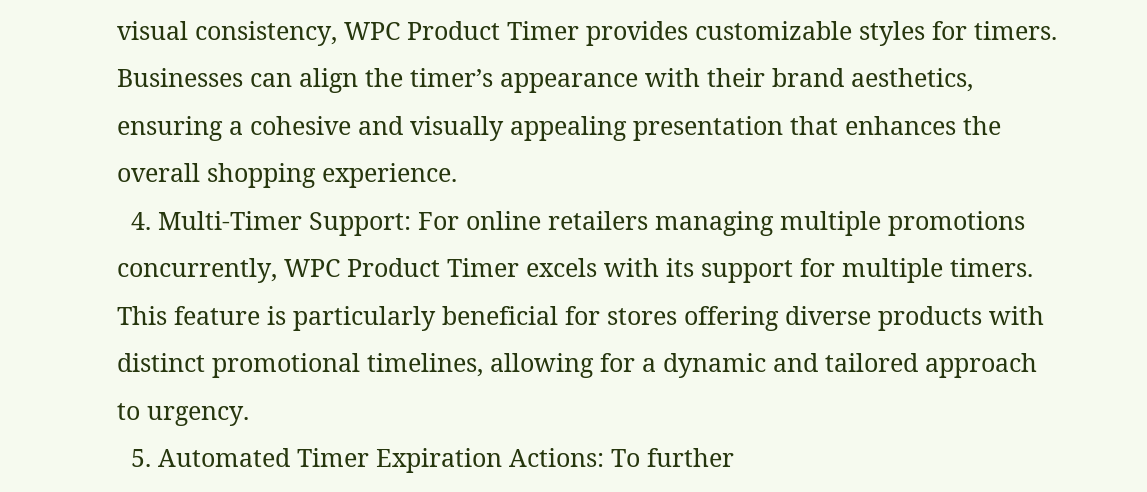visual consistency, WPC Product Timer provides customizable styles for timers. Businesses can align the timer’s appearance with their brand aesthetics, ensuring a cohesive and visually appealing presentation that enhances the overall shopping experience.
  4. Multi-Timer Support: For online retailers managing multiple promotions concurrently, WPC Product Timer excels with its support for multiple timers. This feature is particularly beneficial for stores offering diverse products with distinct promotional timelines, allowing for a dynamic and tailored approach to urgency.
  5. Automated Timer Expiration Actions: To further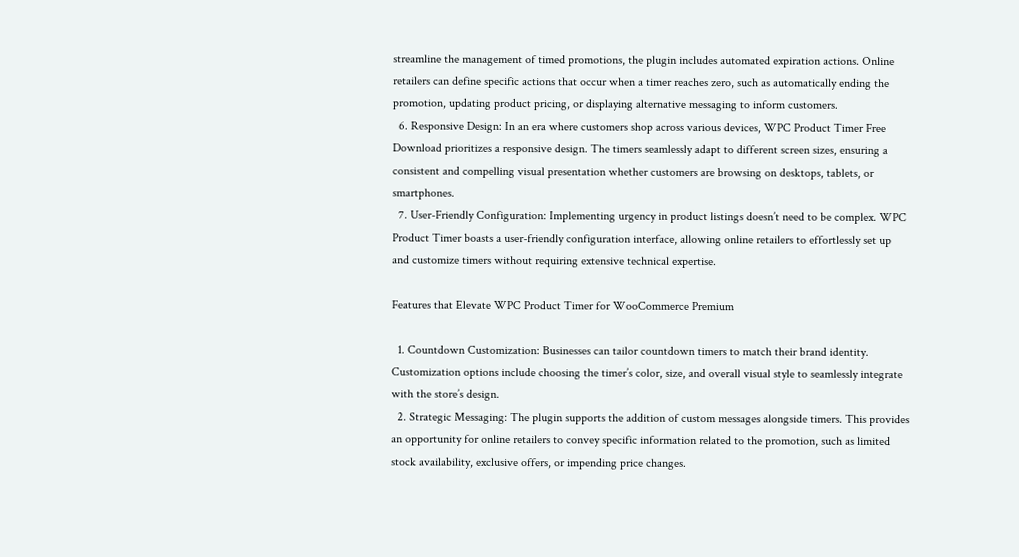streamline the management of timed promotions, the plugin includes automated expiration actions. Online retailers can define specific actions that occur when a timer reaches zero, such as automatically ending the promotion, updating product pricing, or displaying alternative messaging to inform customers.
  6. Responsive Design: In an era where customers shop across various devices, WPC Product Timer Free Download prioritizes a responsive design. The timers seamlessly adapt to different screen sizes, ensuring a consistent and compelling visual presentation whether customers are browsing on desktops, tablets, or smartphones.
  7. User-Friendly Configuration: Implementing urgency in product listings doesn’t need to be complex. WPC Product Timer boasts a user-friendly configuration interface, allowing online retailers to effortlessly set up and customize timers without requiring extensive technical expertise.

Features that Elevate WPC Product Timer for WooCommerce Premium

  1. Countdown Customization: Businesses can tailor countdown timers to match their brand identity. Customization options include choosing the timer’s color, size, and overall visual style to seamlessly integrate with the store’s design.
  2. Strategic Messaging: The plugin supports the addition of custom messages alongside timers. This provides an opportunity for online retailers to convey specific information related to the promotion, such as limited stock availability, exclusive offers, or impending price changes.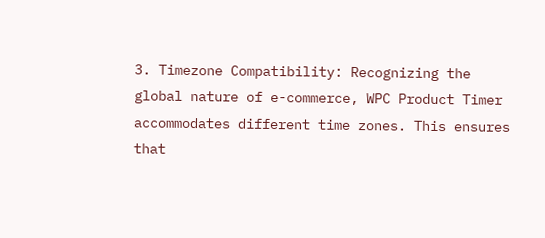3. Timezone Compatibility: Recognizing the global nature of e-commerce, WPC Product Timer accommodates different time zones. This ensures that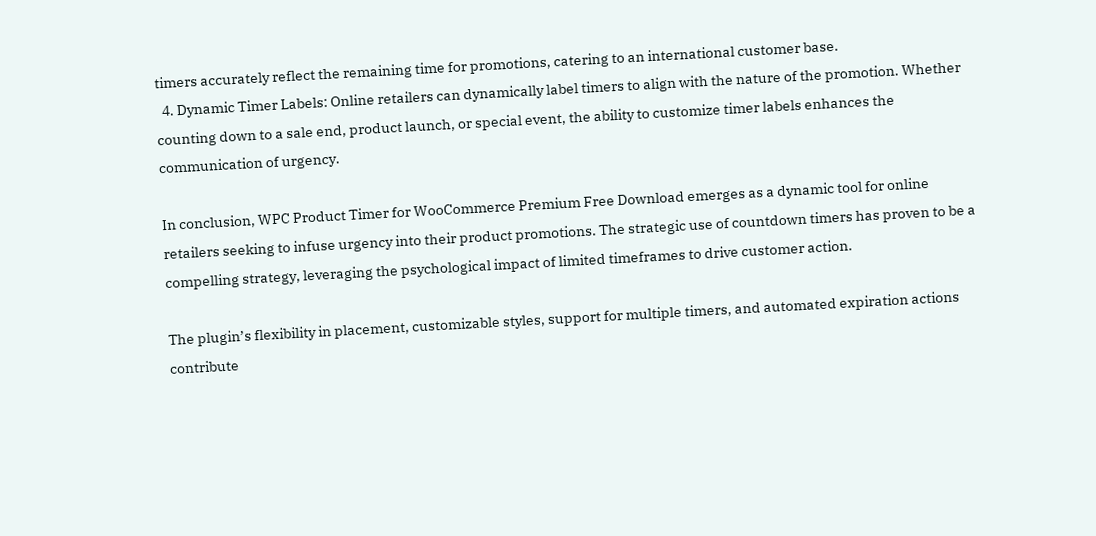timers accurately reflect the remaining time for promotions, catering to an international customer base.
  4. Dynamic Timer Labels: Online retailers can dynamically label timers to align with the nature of the promotion. Whether counting down to a sale end, product launch, or special event, the ability to customize timer labels enhances the communication of urgency.

In conclusion, WPC Product Timer for WooCommerce Premium Free Download emerges as a dynamic tool for online retailers seeking to infuse urgency into their product promotions. The strategic use of countdown timers has proven to be a compelling strategy, leveraging the psychological impact of limited timeframes to drive customer action.

The plugin’s flexibility in placement, customizable styles, support for multiple timers, and automated expiration actions contribute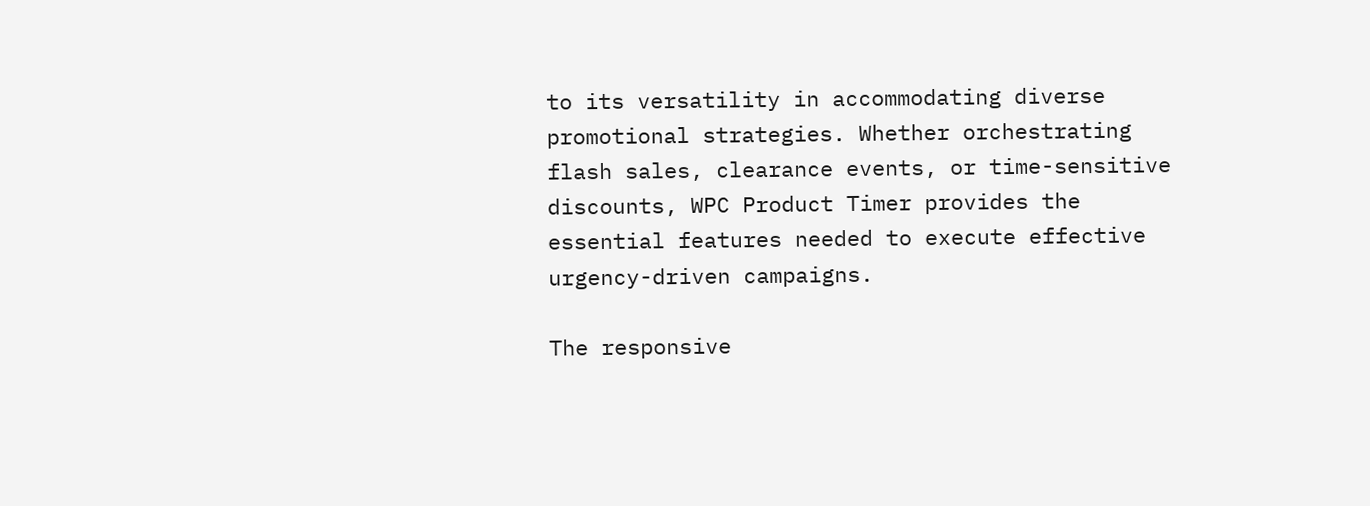to its versatility in accommodating diverse promotional strategies. Whether orchestrating flash sales, clearance events, or time-sensitive discounts, WPC Product Timer provides the essential features needed to execute effective urgency-driven campaigns.

The responsive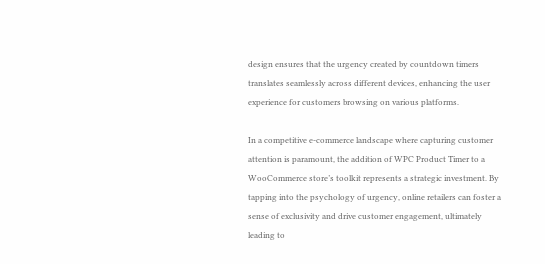design ensures that the urgency created by countdown timers translates seamlessly across different devices, enhancing the user experience for customers browsing on various platforms.

In a competitive e-commerce landscape where capturing customer attention is paramount, the addition of WPC Product Timer to a WooCommerce store’s toolkit represents a strategic investment. By tapping into the psychology of urgency, online retailers can foster a sense of exclusivity and drive customer engagement, ultimately leading to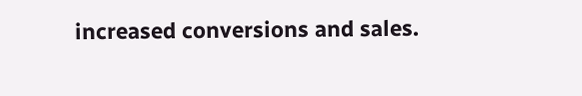increased conversions and sales.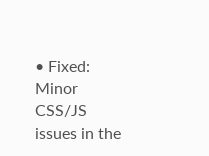• Fixed: Minor CSS/JS issues in the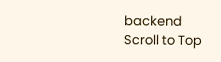backend
Scroll to Top